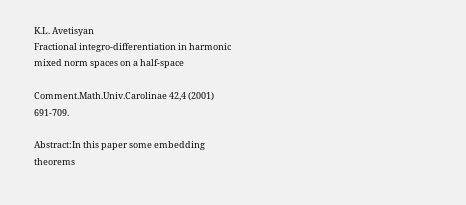K.L. Avetisyan
Fractional integro-differentiation in harmonic mixed norm spaces on a half-space

Comment.Math.Univ.Carolinae 42,4 (2001) 691-709.

Abstract:In this paper some embedding theorems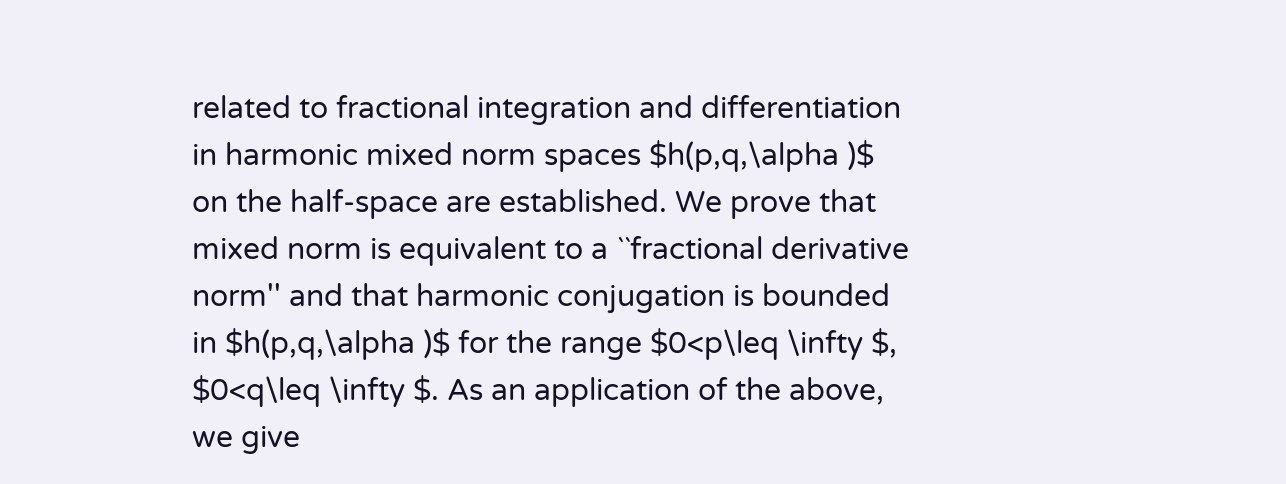related to fractional integration and differentiation in harmonic mixed norm spaces $h(p,q,\alpha )$ on the half-space are established. We prove that mixed norm is equivalent to a ``fractional derivative norm'' and that harmonic conjugation is bounded in $h(p,q,\alpha )$ for the range $0<p\leq \infty $, $0<q\leq \infty $. As an application of the above, we give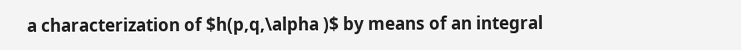a characterization of $h(p,q,\alpha )$ by means of an integral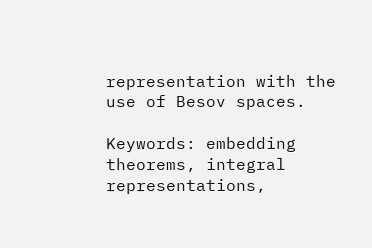representation with the use of Besov spaces.

Keywords: embedding theorems, integral representations,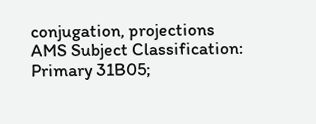conjugation, projections
AMS Subject Classification: Primary 31B05;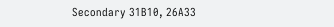Secondary 31B10, 26A33